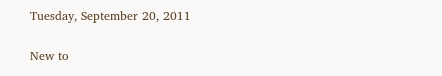Tuesday, September 20, 2011

New to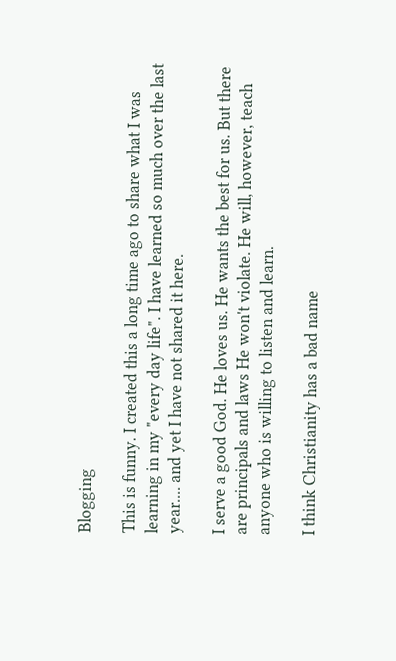Blogging

This is funny. I created this a long time ago to share what I was learning in my "every day life". I have learned so much over the last year.... and yet I have not shared it here.

I serve a good God. He loves us. He wants the best for us. But there are principals and laws He won't violate. He will, however, teach anyone who is willing to listen and learn.

I think Christianity has a bad name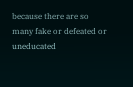because there are so many fake or defeated or uneducated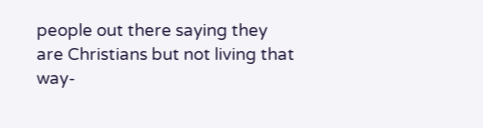people out there saying they are Christians but not living that way-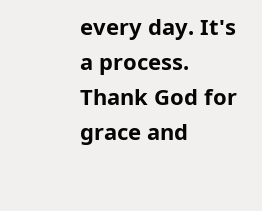every day. It's a process. Thank God for grace and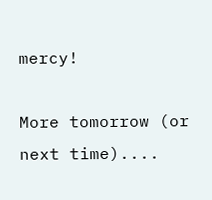mercy!

More tomorrow (or next time)....